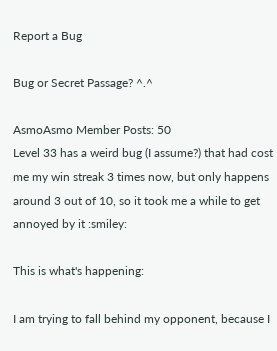Report a Bug

Bug or Secret Passage? ^.^

AsmoAsmo Member Posts: 50
Level 33 has a weird bug (I assume?) that had cost me my win streak 3 times now, but only happens around 3 out of 10, so it took me a while to get annoyed by it :smiley:

This is what's happening:

I am trying to fall behind my opponent, because I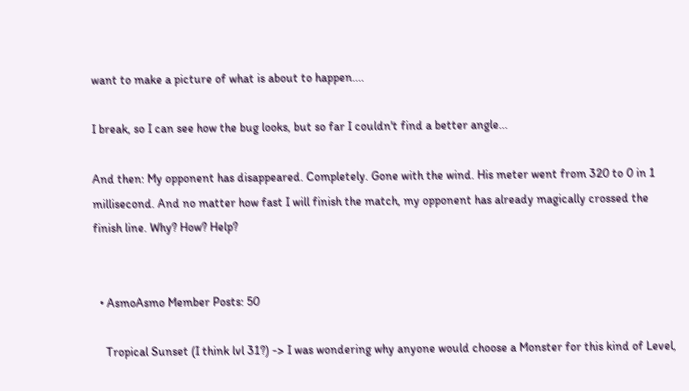want to make a picture of what is about to happen....

I break, so I can see how the bug looks, but so far I couldn't find a better angle...

And then: My opponent has disappeared. Completely. Gone with the wind. His meter went from 320 to 0 in 1 millisecond. And no matter how fast I will finish the match, my opponent has already magically crossed the finish line. Why? How? Help?


  • AsmoAsmo Member Posts: 50

    Tropical Sunset (I think lvl 31?) -> I was wondering why anyone would choose a Monster for this kind of Level,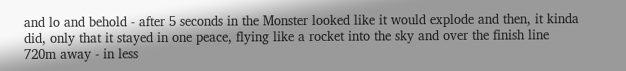and lo and behold - after 5 seconds in the Monster looked like it would explode and then, it kinda did, only that it stayed in one peace, flying like a rocket into the sky and over the finish line 720m away - in less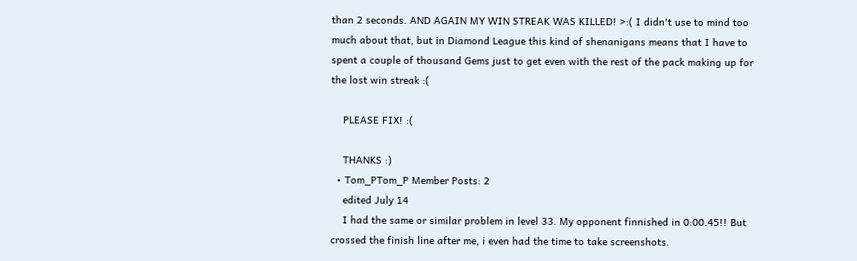than 2 seconds. AND AGAIN MY WIN STREAK WAS KILLED! >:( I didn't use to mind too much about that, but in Diamond League this kind of shenanigans means that I have to spent a couple of thousand Gems just to get even with the rest of the pack making up for the lost win streak :(

    PLEASE FIX! :(

    THANKS :)
  • Tom_PTom_P Member Posts: 2
    edited July 14
    I had the same or similar problem in level 33. My opponent finnished in 0:00.45!! But crossed the finish line after me, i even had the time to take screenshots.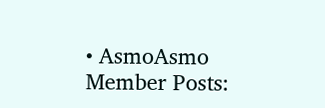• AsmoAsmo Member Posts: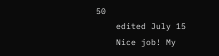50
    edited July 15
    Nice job! My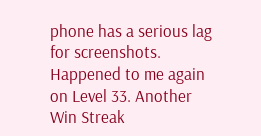phone has a serious lag for screenshots. Happened to me again on Level 33. Another Win Streak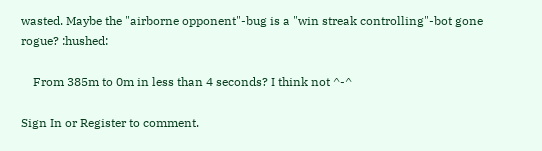wasted. Maybe the "airborne opponent"-bug is a "win streak controlling"-bot gone rogue? :hushed:

    From 385m to 0m in less than 4 seconds? I think not ^-^

Sign In or Register to comment.